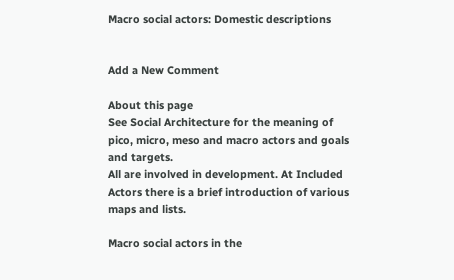Macro social actors: Domestic descriptions


Add a New Comment

About this page
See Social Architecture for the meaning of pico, micro, meso and macro actors and goals and targets.
All are involved in development. At Included Actors there is a brief introduction of various maps and lists.

Macro social actors in the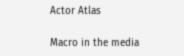Actor Atlas

Macro in the media